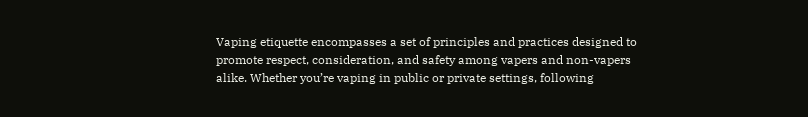Vaping etiquette encompasses a set of principles and practices designed to promote respect, consideration, and safety among vapers and non-vapers alike. Whether you’re vaping in public or private settings, following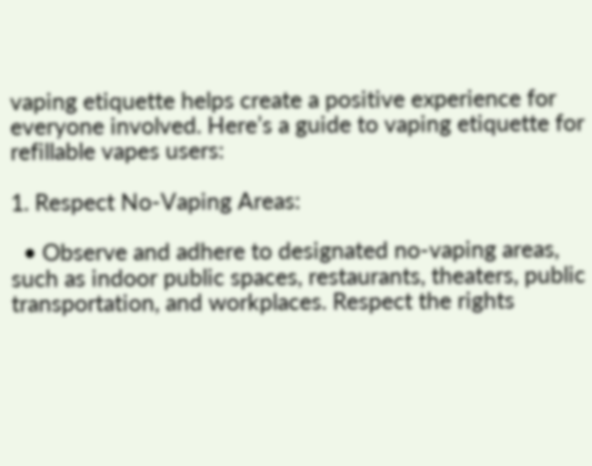vaping etiquette helps create a positive experience for everyone involved. Here’s a guide to vaping etiquette for refillable vapes users:

1. Respect No-Vaping Areas:

  • Observe and adhere to designated no-vaping areas, such as indoor public spaces, restaurants, theaters, public transportation, and workplaces. Respect the rights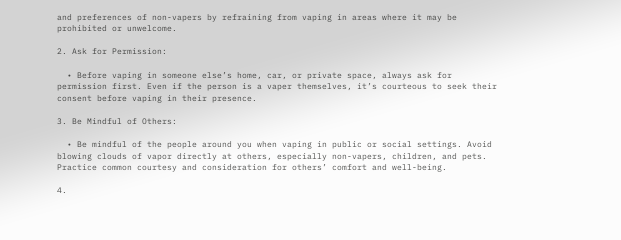and preferences of non-vapers by refraining from vaping in areas where it may be prohibited or unwelcome.

2. Ask for Permission:

  • Before vaping in someone else’s home, car, or private space, always ask for permission first. Even if the person is a vaper themselves, it’s courteous to seek their consent before vaping in their presence.

3. Be Mindful of Others:

  • Be mindful of the people around you when vaping in public or social settings. Avoid blowing clouds of vapor directly at others, especially non-vapers, children, and pets. Practice common courtesy and consideration for others’ comfort and well-being.

4.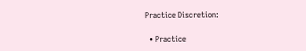Practice Discretion:

  • Practice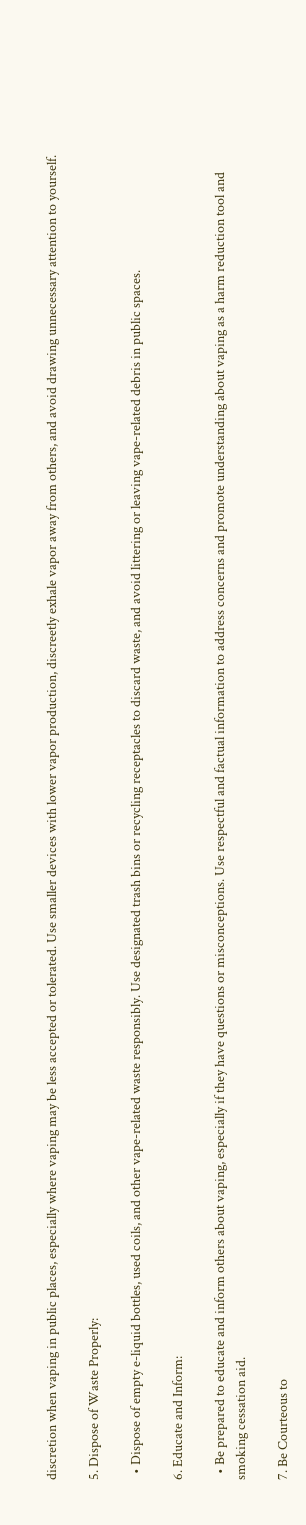discretion when vaping in public places, especially where vaping may be less accepted or tolerated. Use smaller devices with lower vapor production, discreetly exhale vapor away from others, and avoid drawing unnecessary attention to yourself.

5. Dispose of Waste Properly:

  • Dispose of empty e-liquid bottles, used coils, and other vape-related waste responsibly. Use designated trash bins or recycling receptacles to discard waste, and avoid littering or leaving vape-related debris in public spaces.

6. Educate and Inform:

  • Be prepared to educate and inform others about vaping, especially if they have questions or misconceptions. Use respectful and factual information to address concerns and promote understanding about vaping as a harm reduction tool and smoking cessation aid.

7. Be Courteous to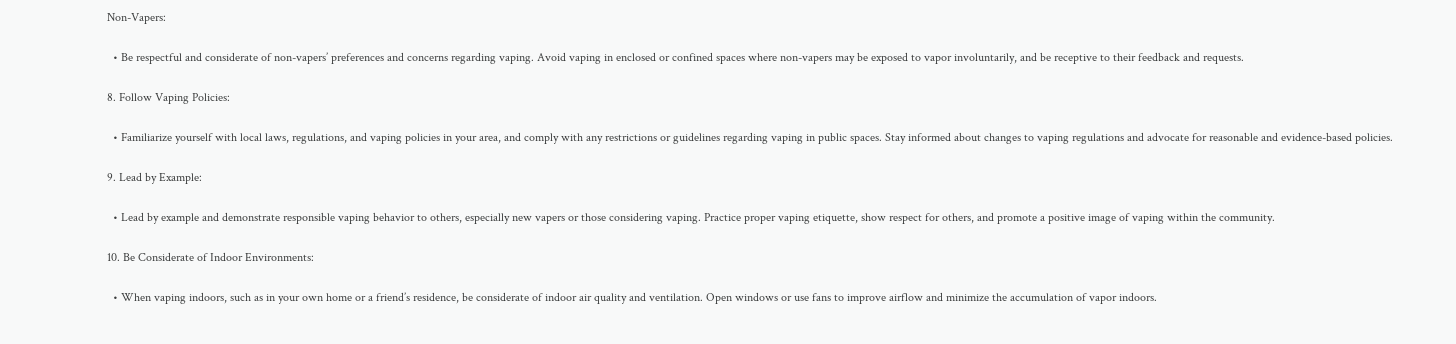Non-Vapers:

  • Be respectful and considerate of non-vapers’ preferences and concerns regarding vaping. Avoid vaping in enclosed or confined spaces where non-vapers may be exposed to vapor involuntarily, and be receptive to their feedback and requests.

8. Follow Vaping Policies:

  • Familiarize yourself with local laws, regulations, and vaping policies in your area, and comply with any restrictions or guidelines regarding vaping in public spaces. Stay informed about changes to vaping regulations and advocate for reasonable and evidence-based policies.

9. Lead by Example:

  • Lead by example and demonstrate responsible vaping behavior to others, especially new vapers or those considering vaping. Practice proper vaping etiquette, show respect for others, and promote a positive image of vaping within the community.

10. Be Considerate of Indoor Environments:

  • When vaping indoors, such as in your own home or a friend’s residence, be considerate of indoor air quality and ventilation. Open windows or use fans to improve airflow and minimize the accumulation of vapor indoors.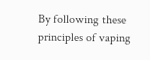By following these principles of vaping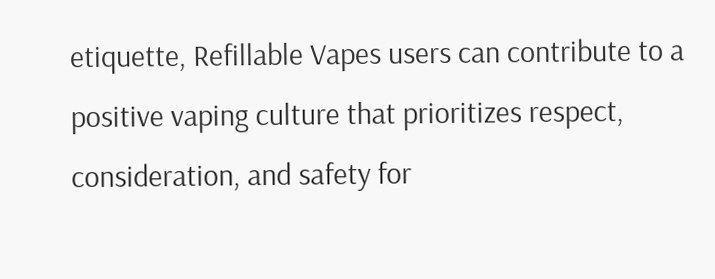etiquette, Refillable Vapes users can contribute to a positive vaping culture that prioritizes respect, consideration, and safety for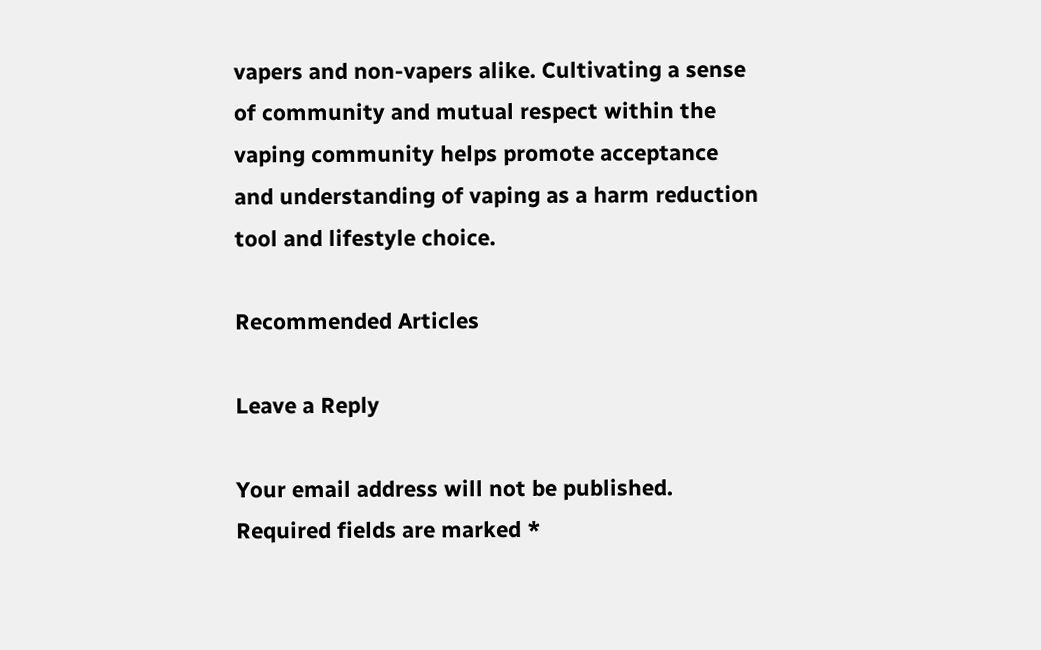vapers and non-vapers alike. Cultivating a sense of community and mutual respect within the vaping community helps promote acceptance and understanding of vaping as a harm reduction tool and lifestyle choice.

Recommended Articles

Leave a Reply

Your email address will not be published. Required fields are marked *